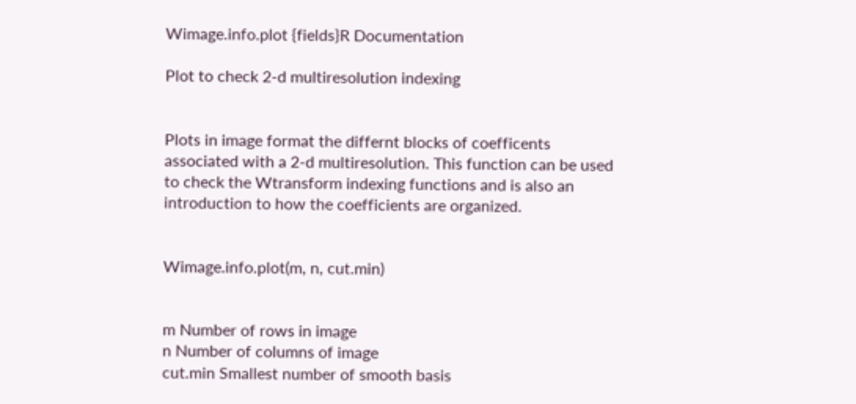Wimage.info.plot {fields}R Documentation

Plot to check 2-d multiresolution indexing


Plots in image format the differnt blocks of coefficents associated with a 2-d multiresolution. This function can be used to check the Wtransform indexing functions and is also an introduction to how the coefficients are organized.


Wimage.info.plot(m, n, cut.min)


m Number of rows in image
n Number of columns of image
cut.min Smallest number of smooth basis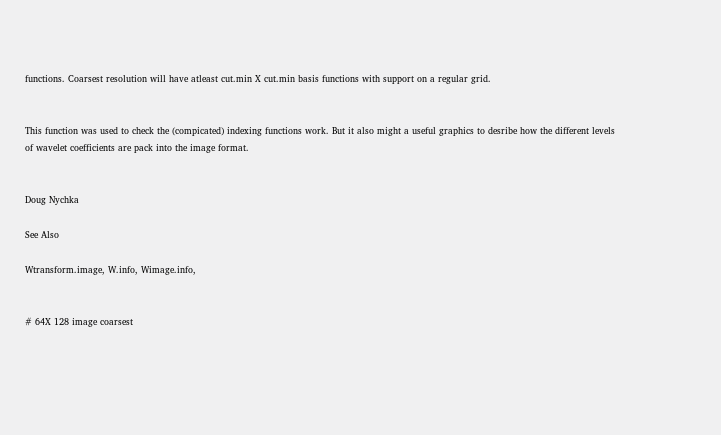functions. Coarsest resolution will have atleast cut.min X cut.min basis functions with support on a regular grid.


This function was used to check the (compicated) indexing functions work. But it also might a useful graphics to desribe how the different levels of wavelet coefficients are pack into the image format.


Doug Nychka

See Also

Wtransform.image, W.info, Wimage.info,


# 64X 128 image coarsest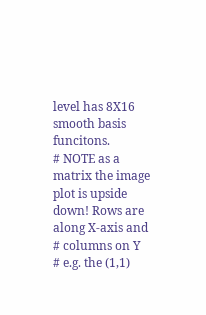level has 8X16 smooth basis funcitons.
# NOTE as a matrix the image plot is upside down! Rows are along X-axis and
# columns on Y
# e.g. the (1,1)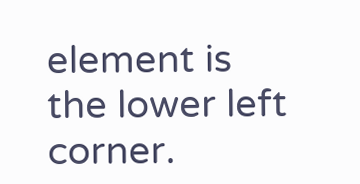element is the lower left corner.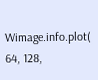Wimage.info.plot( 64, 128,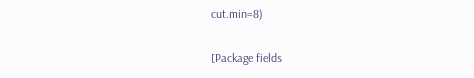cut.min=8)

[Package fields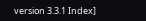version 3.3.1 Index]